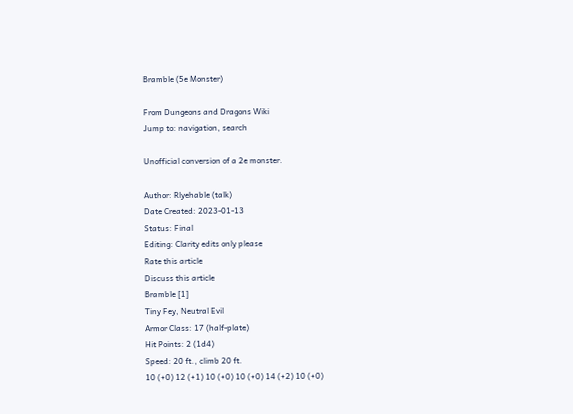Bramble (5e Monster)

From Dungeons and Dragons Wiki
Jump to: navigation, search

Unofficial conversion of a 2e monster.

Author: Rlyehable (talk)
Date Created: 2023-01-13
Status: Final
Editing: Clarity edits only please
Rate this article
Discuss this article
Bramble [1]
Tiny Fey, Neutral Evil
Armor Class: 17 (half-plate)
Hit Points: 2 (1d4)
Speed: 20 ft., climb 20 ft.
10 (+0) 12 (+1) 10 (+0) 10 (+0) 14 (+2) 10 (+0)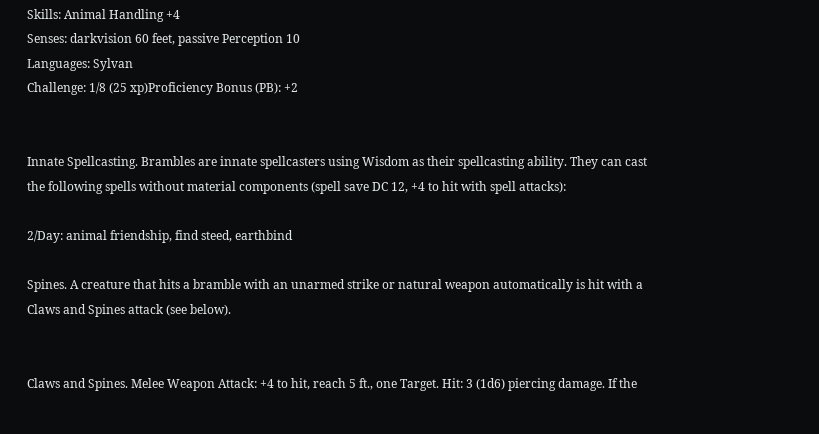Skills: Animal Handling +4
Senses: darkvision 60 feet, passive Perception 10
Languages: Sylvan
Challenge: 1/8 (25 xp)Proficiency Bonus (PB): +2


Innate Spellcasting. Brambles are innate spellcasters using Wisdom as their spellcasting ability. They can cast the following spells without material components (spell save DC 12, +4 to hit with spell attacks):

2/Day: animal friendship, find steed, earthbind

Spines. A creature that hits a bramble with an unarmed strike or natural weapon automatically is hit with a Claws and Spines attack (see below).


Claws and Spines. Melee Weapon Attack: +4 to hit, reach 5 ft., one Target. Hit: 3 (1d6) piercing damage. If the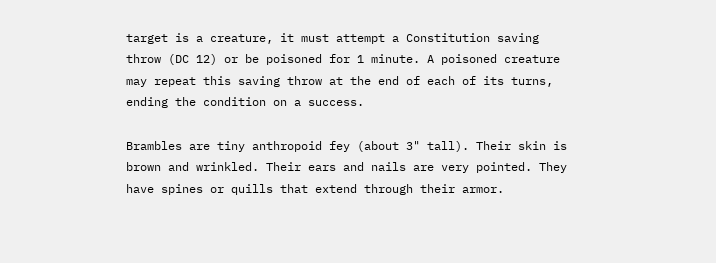target is a creature, it must attempt a Constitution saving throw (DC 12) or be poisoned for 1 minute. A poisoned creature may repeat this saving throw at the end of each of its turns, ending the condition on a success.

Brambles are tiny anthropoid fey (about 3" tall). Their skin is brown and wrinkled. Their ears and nails are very pointed. They have spines or quills that extend through their armor.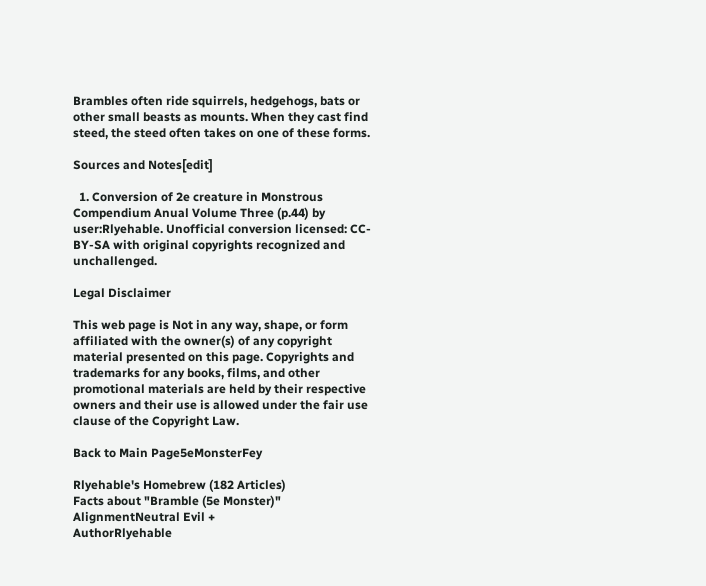Brambles often ride squirrels, hedgehogs, bats or other small beasts as mounts. When they cast find steed, the steed often takes on one of these forms.

Sources and Notes[edit]

  1. Conversion of 2e creature in Monstrous Compendium Anual Volume Three (p.44) by user:Rlyehable. Unofficial conversion licensed: CC-BY-SA with original copyrights recognized and unchallenged.

Legal Disclaimer

This web page is Not in any way, shape, or form affiliated with the owner(s) of any copyright material presented on this page. Copyrights and trademarks for any books, films, and other promotional materials are held by their respective owners and their use is allowed under the fair use clause of the Copyright Law.

Back to Main Page5eMonsterFey

Rlyehable's Homebrew (182 Articles)
Facts about "Bramble (5e Monster)"
AlignmentNeutral Evil +
AuthorRlyehable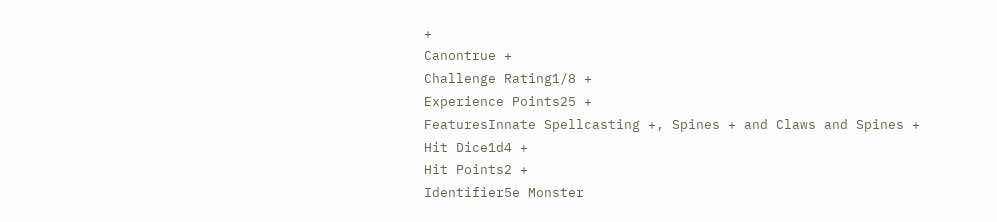+
Canontrue +
Challenge Rating1/8 +
Experience Points25 +
FeaturesInnate Spellcasting +, Spines + and Claws and Spines +
Hit Dice1d4 +
Hit Points2 +
Identifier5e Monster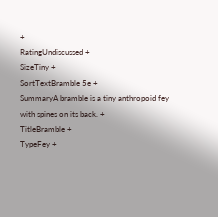+
RatingUndiscussed +
SizeTiny +
SortTextBramble 5e +
SummaryA bramble is a tiny anthropoid fey with spines on its back. +
TitleBramble +
TypeFey +